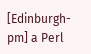[Edinburgh-pm] a Perl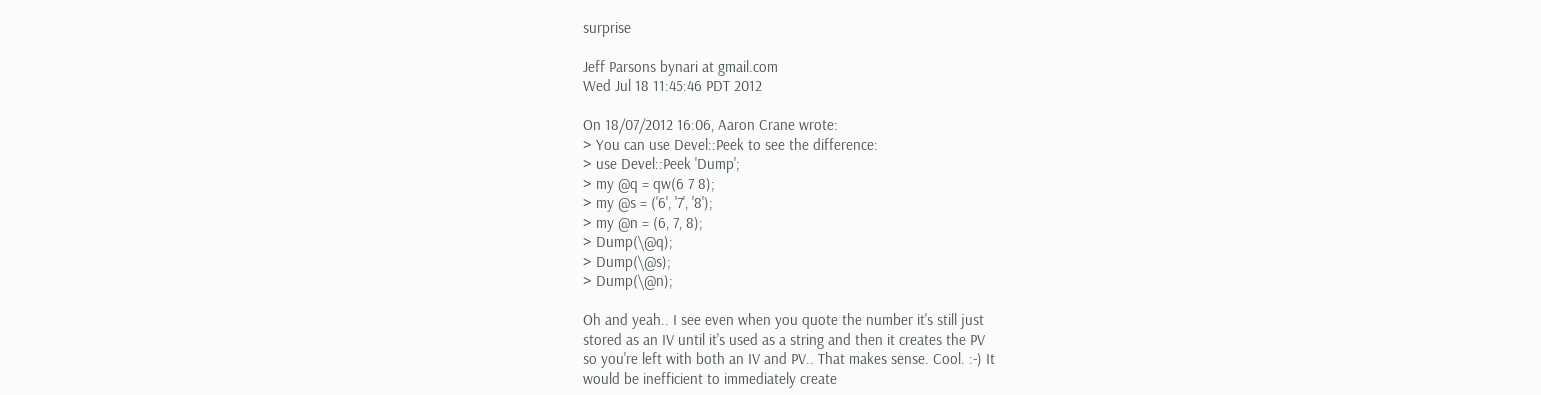surprise

Jeff Parsons bynari at gmail.com
Wed Jul 18 11:45:46 PDT 2012

On 18/07/2012 16:06, Aaron Crane wrote:
> You can use Devel::Peek to see the difference:
> use Devel::Peek 'Dump';
> my @q = qw(6 7 8);
> my @s = ('6', '7', '8');
> my @n = (6, 7, 8);
> Dump(\@q);
> Dump(\@s);
> Dump(\@n);

Oh and yeah.. I see even when you quote the number it's still just
stored as an IV until it's used as a string and then it creates the PV
so you're left with both an IV and PV.. That makes sense. Cool. :-) It
would be inefficient to immediately create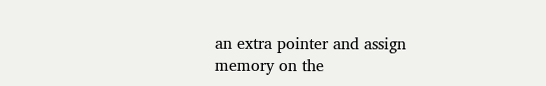an extra pointer and assign
memory on the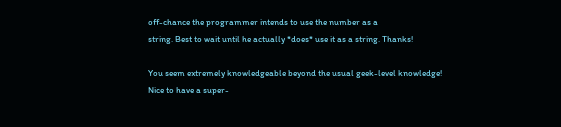off-chance the programmer intends to use the number as a
string. Best to wait until he actually *does* use it as a string. Thanks!

You seem extremely knowledgeable beyond the usual geek-level knowledge!
Nice to have a super-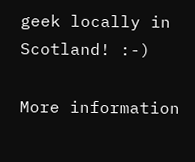geek locally in Scotland! :-)

More information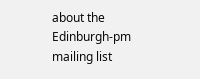about the Edinburgh-pm mailing list